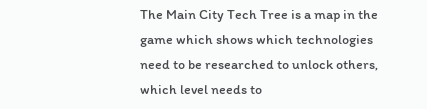The Main City Tech Tree is a map in the game which shows which technologies need to be researched to unlock others, which level needs to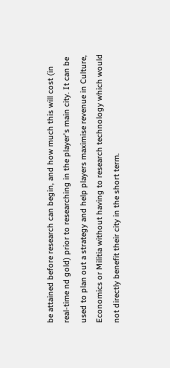be attained before research can begin, and how much this will cost (in real-time nd gold) prior to researching in the player's main city. It can be used to plan out a strategy and help players maximise revenue in Culture, Economics or Militia without having to research technology which would not directly benefit their city in the short term.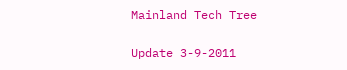Mainland Tech Tree

Update 3-9-2011